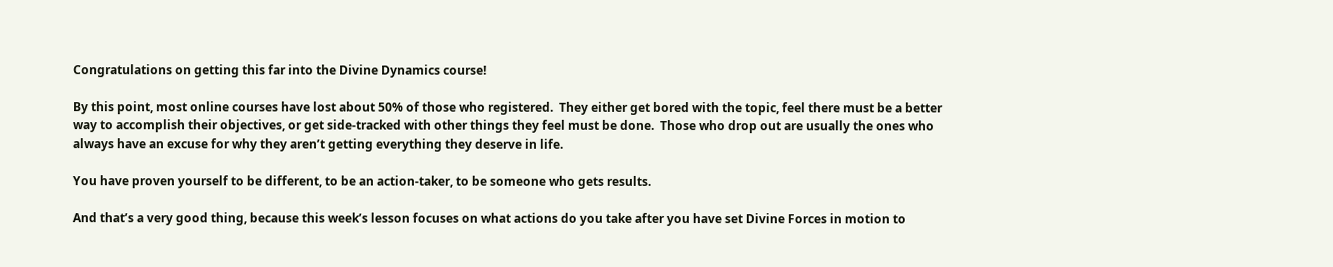Congratulations on getting this far into the Divine Dynamics course!

By this point, most online courses have lost about 50% of those who registered.  They either get bored with the topic, feel there must be a better way to accomplish their objectives, or get side-tracked with other things they feel must be done.  Those who drop out are usually the ones who always have an excuse for why they aren’t getting everything they deserve in life.

You have proven yourself to be different, to be an action-taker, to be someone who gets results.

And that’s a very good thing, because this week’s lesson focuses on what actions do you take after you have set Divine Forces in motion to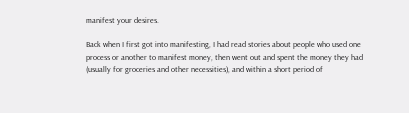manifest your desires.

Back when I first got into manifesting, I had read stories about people who used one process or another to manifest money, then went out and spent the money they had (usually for groceries and other necessities), and within a short period of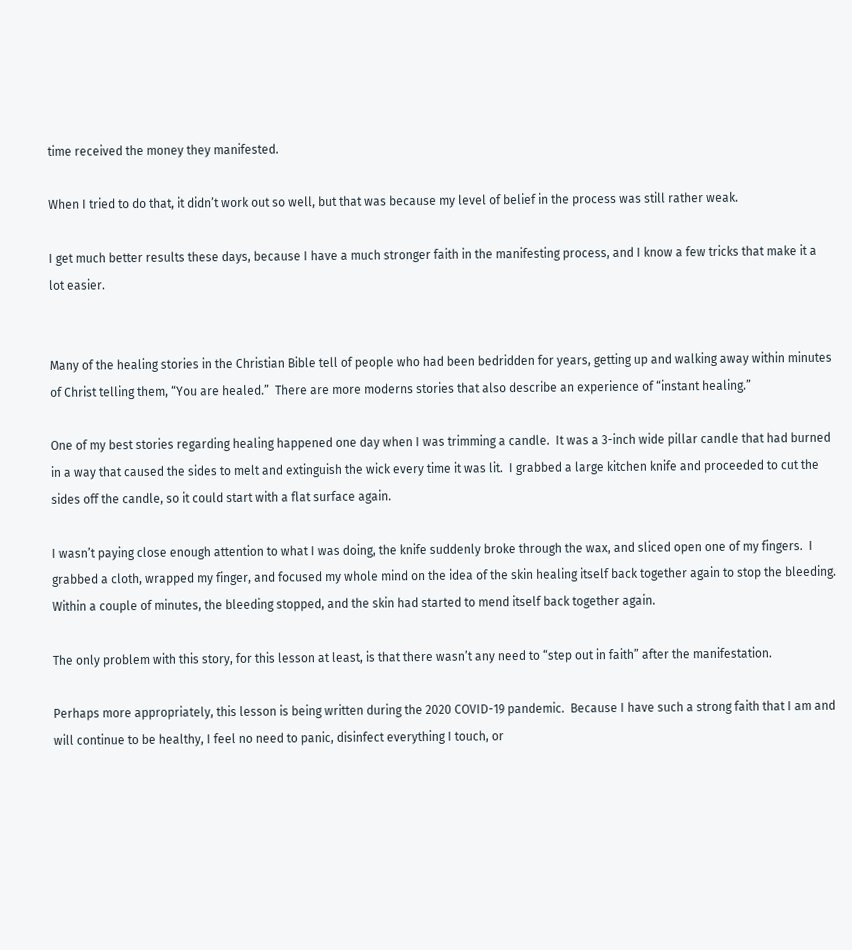time received the money they manifested.

When I tried to do that, it didn’t work out so well, but that was because my level of belief in the process was still rather weak.

I get much better results these days, because I have a much stronger faith in the manifesting process, and I know a few tricks that make it a lot easier.


Many of the healing stories in the Christian Bible tell of people who had been bedridden for years, getting up and walking away within minutes of Christ telling them, “You are healed.”  There are more moderns stories that also describe an experience of “instant healing.”

One of my best stories regarding healing happened one day when I was trimming a candle.  It was a 3-inch wide pillar candle that had burned in a way that caused the sides to melt and extinguish the wick every time it was lit.  I grabbed a large kitchen knife and proceeded to cut the sides off the candle, so it could start with a flat surface again.

I wasn’t paying close enough attention to what I was doing, the knife suddenly broke through the wax, and sliced open one of my fingers.  I grabbed a cloth, wrapped my finger, and focused my whole mind on the idea of the skin healing itself back together again to stop the bleeding.  Within a couple of minutes, the bleeding stopped, and the skin had started to mend itself back together again.

The only problem with this story, for this lesson at least, is that there wasn’t any need to “step out in faith” after the manifestation.

Perhaps more appropriately, this lesson is being written during the 2020 COVID-19 pandemic.  Because I have such a strong faith that I am and will continue to be healthy, I feel no need to panic, disinfect everything I touch, or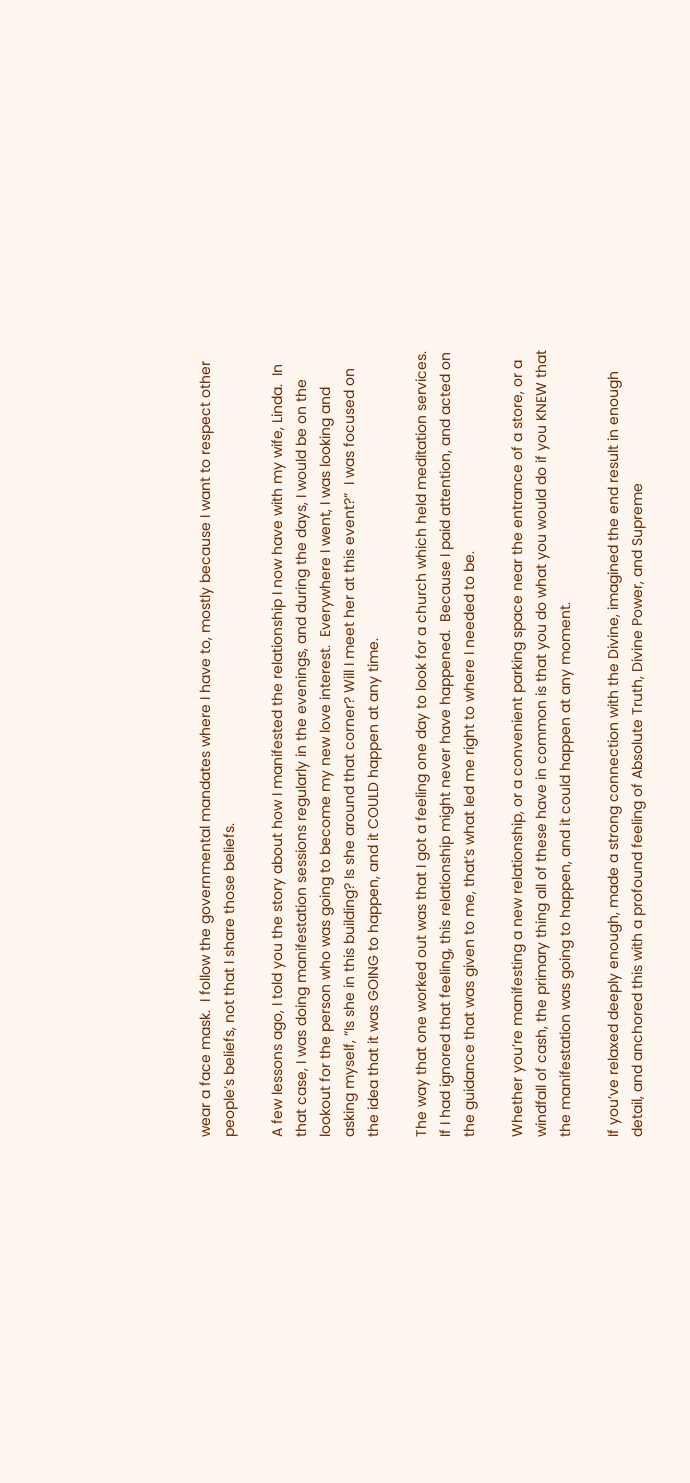wear a face mask.  I follow the governmental mandates where I have to, mostly because I want to respect other people’s beliefs, not that I share those beliefs.

A few lessons ago, I told you the story about how I manifested the relationship I now have with my wife, Linda.  In that case, I was doing manifestation sessions regularly in the evenings, and during the days, I would be on the lookout for the person who was going to become my new love interest.  Everywhere I went, I was looking and asking myself, “Is she in this building? Is she around that corner? Will I meet her at this event?”  I was focused on the idea that it was GOING to happen, and it COULD happen at any time.

The way that one worked out was that I got a feeling one day to look for a church which held meditation services.  If I had ignored that feeling, this relationship might never have happened.  Because I paid attention, and acted on the guidance that was given to me, that’s what led me right to where I needed to be.

Whether you’re manifesting a new relationship, or a convenient parking space near the entrance of a store, or a windfall of cash, the primary thing all of these have in common is that you do what you would do if you KNEW that the manifestation was going to happen, and it could happen at any moment.

If you’ve relaxed deeply enough, made a strong connection with the Divine, imagined the end result in enough detail, and anchored this with a profound feeling of Absolute Truth, Divine Power, and Supreme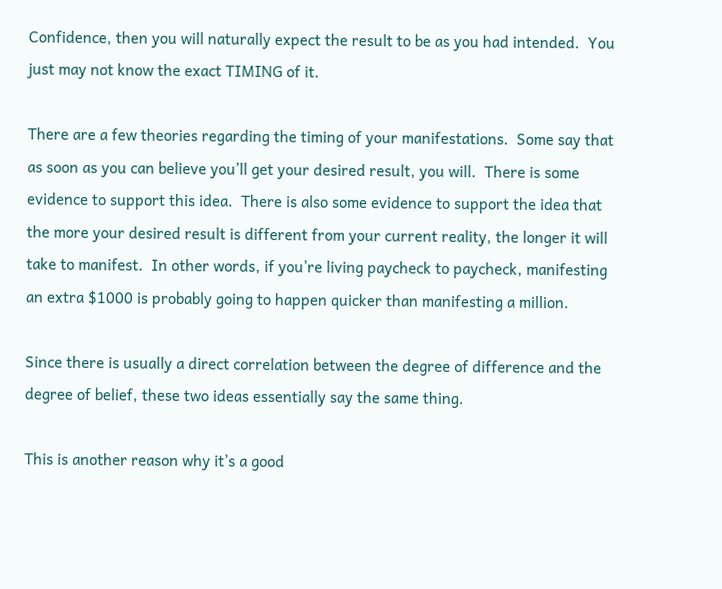Confidence, then you will naturally expect the result to be as you had intended.  You just may not know the exact TIMING of it.

There are a few theories regarding the timing of your manifestations.  Some say that as soon as you can believe you’ll get your desired result, you will.  There is some evidence to support this idea.  There is also some evidence to support the idea that the more your desired result is different from your current reality, the longer it will take to manifest.  In other words, if you’re living paycheck to paycheck, manifesting an extra $1000 is probably going to happen quicker than manifesting a million.

Since there is usually a direct correlation between the degree of difference and the degree of belief, these two ideas essentially say the same thing.

This is another reason why it’s a good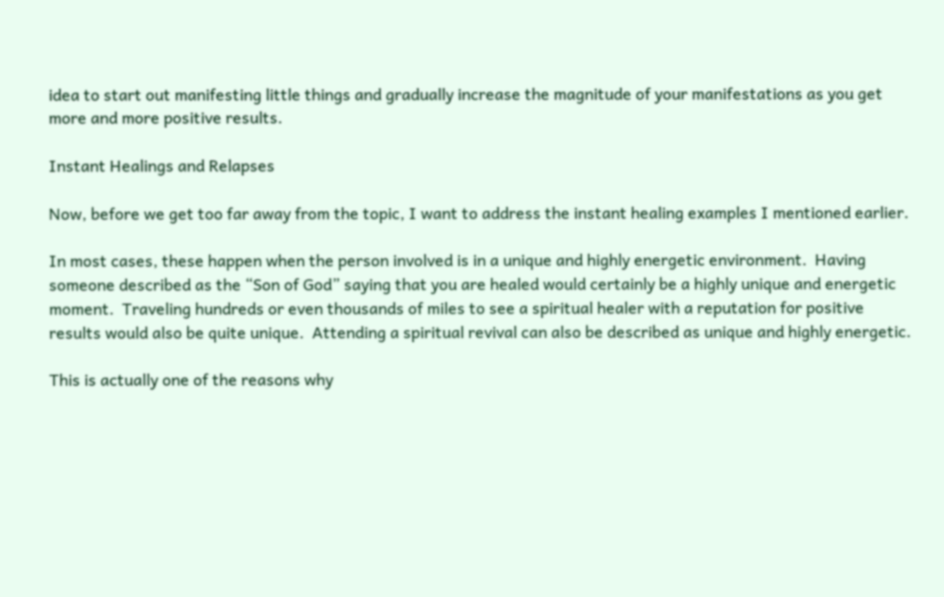idea to start out manifesting little things and gradually increase the magnitude of your manifestations as you get more and more positive results.

Instant Healings and Relapses

Now, before we get too far away from the topic, I want to address the instant healing examples I mentioned earlier.

In most cases, these happen when the person involved is in a unique and highly energetic environment.  Having someone described as the “Son of God” saying that you are healed would certainly be a highly unique and energetic moment.  Traveling hundreds or even thousands of miles to see a spiritual healer with a reputation for positive results would also be quite unique.  Attending a spiritual revival can also be described as unique and highly energetic.

This is actually one of the reasons why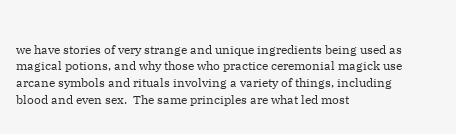we have stories of very strange and unique ingredients being used as magical potions, and why those who practice ceremonial magick use arcane symbols and rituals involving a variety of things, including blood and even sex.  The same principles are what led most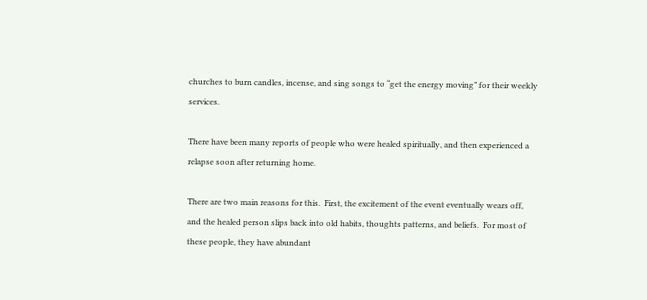churches to burn candles, incense, and sing songs to “get the energy moving” for their weekly services.

There have been many reports of people who were healed spiritually, and then experienced a relapse soon after returning home.

There are two main reasons for this.  First, the excitement of the event eventually wears off, and the healed person slips back into old habits, thoughts patterns, and beliefs.  For most of these people, they have abundant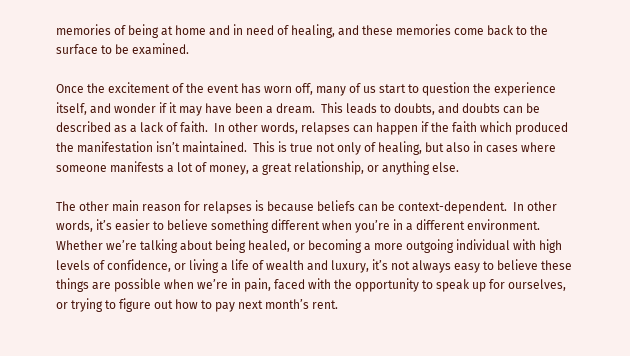memories of being at home and in need of healing, and these memories come back to the surface to be examined.

Once the excitement of the event has worn off, many of us start to question the experience itself, and wonder if it may have been a dream.  This leads to doubts, and doubts can be described as a lack of faith.  In other words, relapses can happen if the faith which produced the manifestation isn’t maintained.  This is true not only of healing, but also in cases where someone manifests a lot of money, a great relationship, or anything else.

The other main reason for relapses is because beliefs can be context-dependent.  In other words, it’s easier to believe something different when you’re in a different environment.  Whether we’re talking about being healed, or becoming a more outgoing individual with high levels of confidence, or living a life of wealth and luxury, it’s not always easy to believe these things are possible when we’re in pain, faced with the opportunity to speak up for ourselves, or trying to figure out how to pay next month’s rent.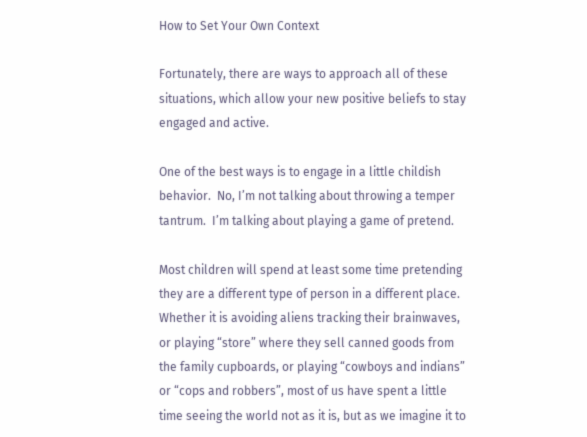How to Set Your Own Context

Fortunately, there are ways to approach all of these situations, which allow your new positive beliefs to stay engaged and active.

One of the best ways is to engage in a little childish behavior.  No, I’m not talking about throwing a temper tantrum.  I’m talking about playing a game of pretend.

Most children will spend at least some time pretending they are a different type of person in a different place.  Whether it is avoiding aliens tracking their brainwaves, or playing “store” where they sell canned goods from the family cupboards, or playing “cowboys and indians” or “cops and robbers”, most of us have spent a little time seeing the world not as it is, but as we imagine it to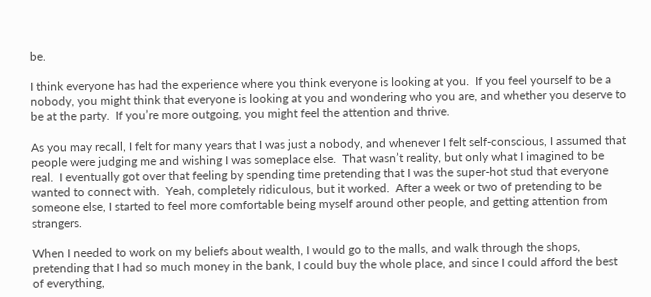be.

I think everyone has had the experience where you think everyone is looking at you.  If you feel yourself to be a nobody, you might think that everyone is looking at you and wondering who you are, and whether you deserve to be at the party.  If you’re more outgoing, you might feel the attention and thrive.

As you may recall, I felt for many years that I was just a nobody, and whenever I felt self-conscious, I assumed that people were judging me and wishing I was someplace else.  That wasn’t reality, but only what I imagined to be real.  I eventually got over that feeling by spending time pretending that I was the super-hot stud that everyone wanted to connect with.  Yeah, completely ridiculous, but it worked.  After a week or two of pretending to be someone else, I started to feel more comfortable being myself around other people, and getting attention from strangers.

When I needed to work on my beliefs about wealth, I would go to the malls, and walk through the shops, pretending that I had so much money in the bank, I could buy the whole place, and since I could afford the best of everything,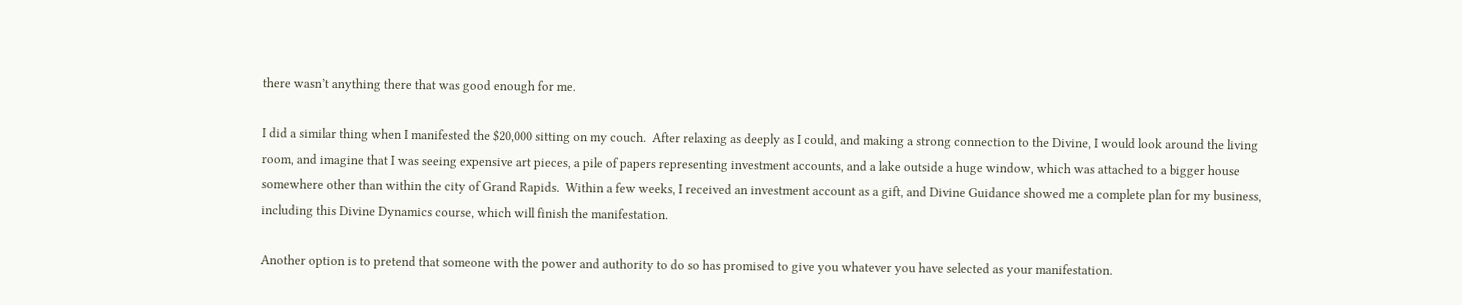there wasn’t anything there that was good enough for me.

I did a similar thing when I manifested the $20,000 sitting on my couch.  After relaxing as deeply as I could, and making a strong connection to the Divine, I would look around the living room, and imagine that I was seeing expensive art pieces, a pile of papers representing investment accounts, and a lake outside a huge window, which was attached to a bigger house somewhere other than within the city of Grand Rapids.  Within a few weeks, I received an investment account as a gift, and Divine Guidance showed me a complete plan for my business, including this Divine Dynamics course, which will finish the manifestation.

Another option is to pretend that someone with the power and authority to do so has promised to give you whatever you have selected as your manifestation.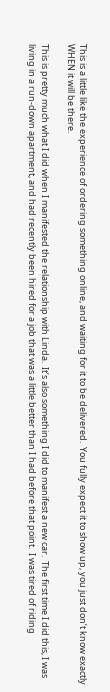This is a little like the experience of ordering something online, and waiting for it to be delivered.  You fully expect it to show up, you just don’t know exactly WHEN it will be there.

This is pretty much what I did when I manifested the relationship with Linda.  It’s also something I did to manifest a new car.  The first time I did this, I was living in a run-down apartment, and had recently been hired for a job that was a little better than I had before that point.  I was tired of riding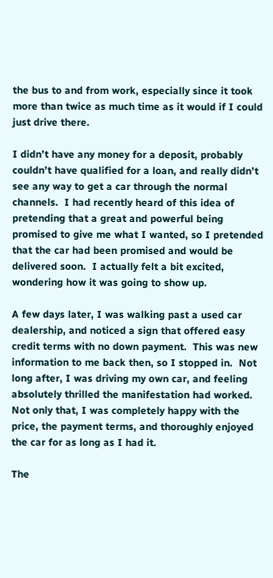the bus to and from work, especially since it took more than twice as much time as it would if I could just drive there.

I didn’t have any money for a deposit, probably couldn’t have qualified for a loan, and really didn’t see any way to get a car through the normal channels.  I had recently heard of this idea of pretending that a great and powerful being promised to give me what I wanted, so I pretended that the car had been promised and would be delivered soon.  I actually felt a bit excited, wondering how it was going to show up.

A few days later, I was walking past a used car dealership, and noticed a sign that offered easy credit terms with no down payment.  This was new information to me back then, so I stopped in.  Not long after, I was driving my own car, and feeling absolutely thrilled the manifestation had worked.  Not only that, I was completely happy with the price, the payment terms, and thoroughly enjoyed the car for as long as I had it.

The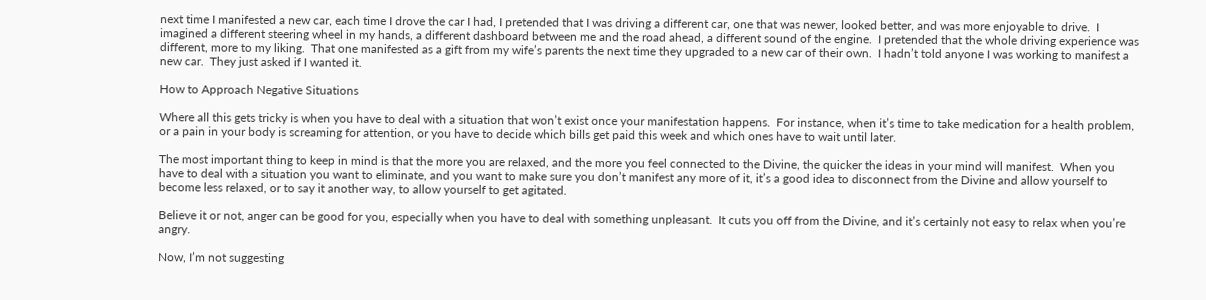next time I manifested a new car, each time I drove the car I had, I pretended that I was driving a different car, one that was newer, looked better, and was more enjoyable to drive.  I imagined a different steering wheel in my hands, a different dashboard between me and the road ahead, a different sound of the engine.  I pretended that the whole driving experience was different, more to my liking.  That one manifested as a gift from my wife’s parents the next time they upgraded to a new car of their own.  I hadn’t told anyone I was working to manifest a new car.  They just asked if I wanted it.

How to Approach Negative Situations

Where all this gets tricky is when you have to deal with a situation that won’t exist once your manifestation happens.  For instance, when it’s time to take medication for a health problem, or a pain in your body is screaming for attention, or you have to decide which bills get paid this week and which ones have to wait until later.

The most important thing to keep in mind is that the more you are relaxed, and the more you feel connected to the Divine, the quicker the ideas in your mind will manifest.  When you have to deal with a situation you want to eliminate, and you want to make sure you don’t manifest any more of it, it’s a good idea to disconnect from the Divine and allow yourself to become less relaxed, or to say it another way, to allow yourself to get agitated.

Believe it or not, anger can be good for you, especially when you have to deal with something unpleasant.  It cuts you off from the Divine, and it’s certainly not easy to relax when you’re angry.

Now, I’m not suggesting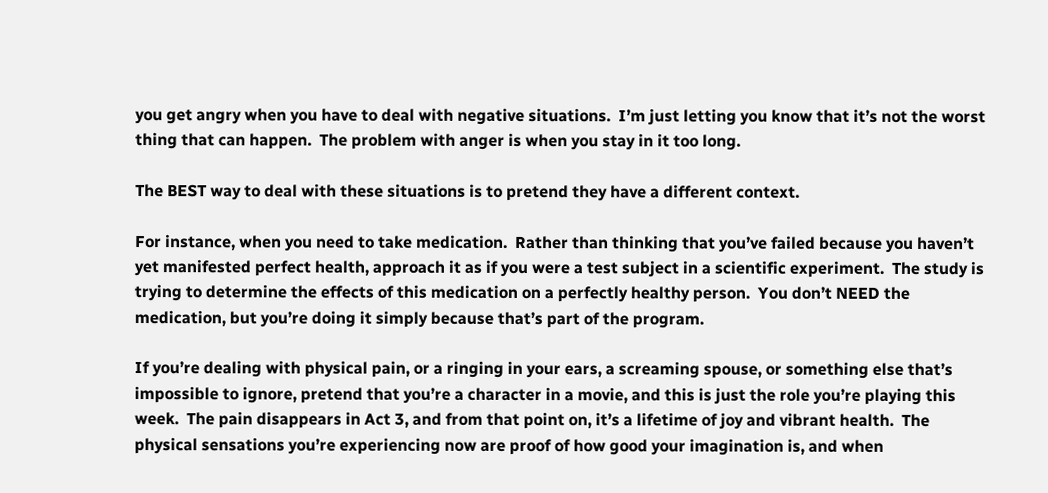you get angry when you have to deal with negative situations.  I’m just letting you know that it’s not the worst thing that can happen.  The problem with anger is when you stay in it too long.

The BEST way to deal with these situations is to pretend they have a different context.

For instance, when you need to take medication.  Rather than thinking that you’ve failed because you haven’t yet manifested perfect health, approach it as if you were a test subject in a scientific experiment.  The study is trying to determine the effects of this medication on a perfectly healthy person.  You don’t NEED the medication, but you’re doing it simply because that’s part of the program.

If you’re dealing with physical pain, or a ringing in your ears, a screaming spouse, or something else that’s impossible to ignore, pretend that you’re a character in a movie, and this is just the role you’re playing this week.  The pain disappears in Act 3, and from that point on, it’s a lifetime of joy and vibrant health.  The physical sensations you’re experiencing now are proof of how good your imagination is, and when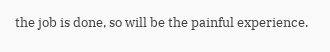the job is done, so will be the painful experience.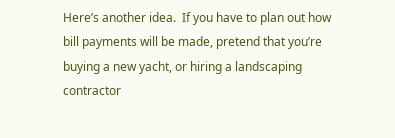Here’s another idea.  If you have to plan out how bill payments will be made, pretend that you’re buying a new yacht, or hiring a landscaping contractor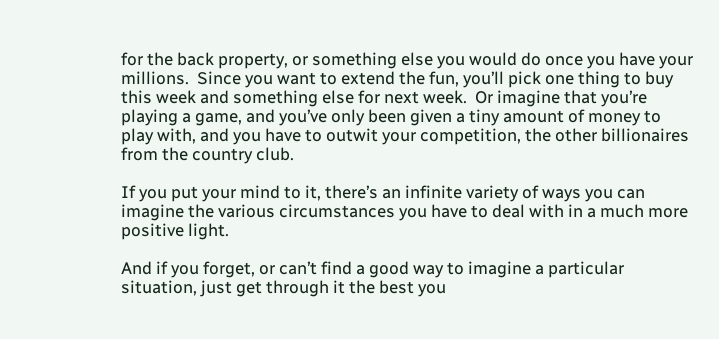for the back property, or something else you would do once you have your millions.  Since you want to extend the fun, you’ll pick one thing to buy this week and something else for next week.  Or imagine that you’re playing a game, and you’ve only been given a tiny amount of money to play with, and you have to outwit your competition, the other billionaires from the country club.

If you put your mind to it, there’s an infinite variety of ways you can imagine the various circumstances you have to deal with in a much more positive light.

And if you forget, or can’t find a good way to imagine a particular situation, just get through it the best you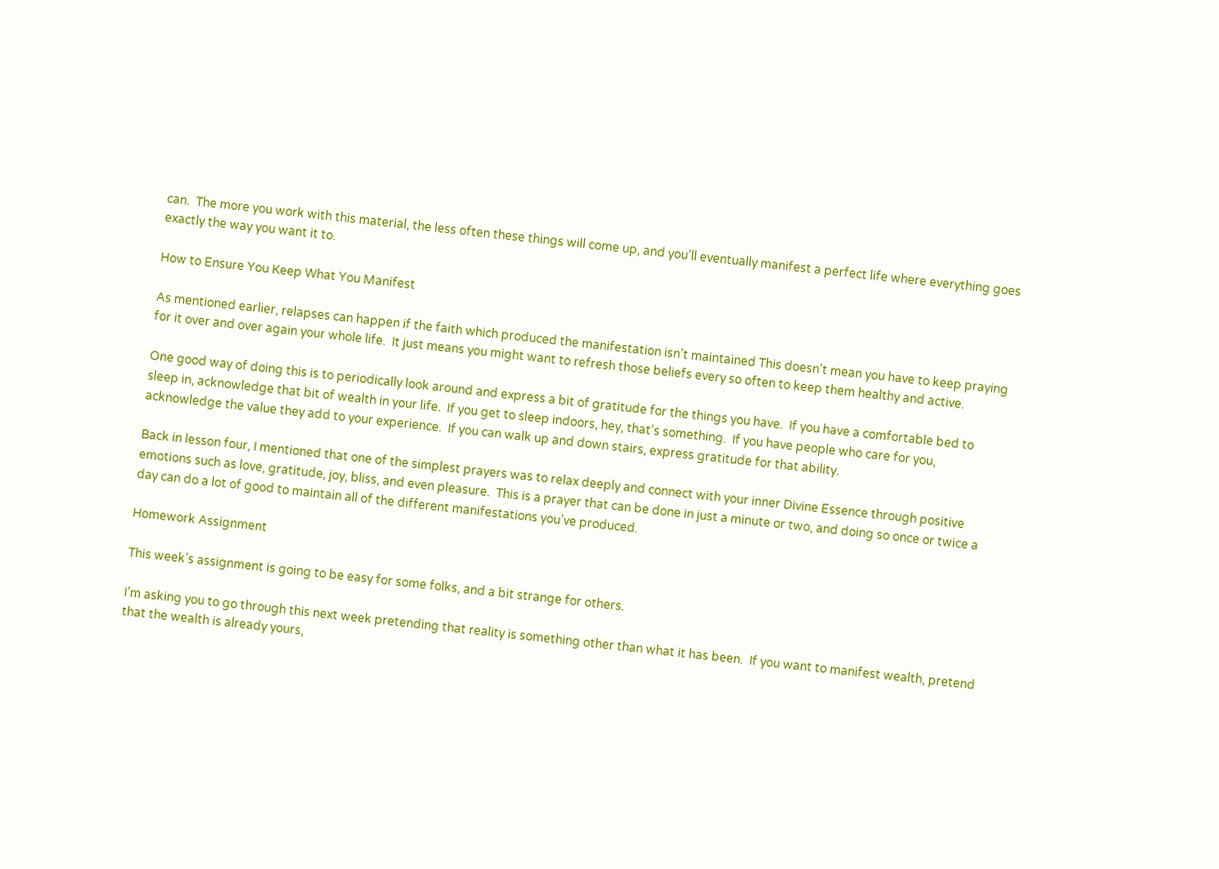can.  The more you work with this material, the less often these things will come up, and you’ll eventually manifest a perfect life where everything goes exactly the way you want it to.

How to Ensure You Keep What You Manifest

As mentioned earlier, relapses can happen if the faith which produced the manifestation isn’t maintained This doesn’t mean you have to keep praying for it over and over again your whole life.  It just means you might want to refresh those beliefs every so often to keep them healthy and active.

One good way of doing this is to periodically look around and express a bit of gratitude for the things you have.  If you have a comfortable bed to sleep in, acknowledge that bit of wealth in your life.  If you get to sleep indoors, hey, that’s something.  If you have people who care for you, acknowledge the value they add to your experience.  If you can walk up and down stairs, express gratitude for that ability.

Back in lesson four, I mentioned that one of the simplest prayers was to relax deeply and connect with your inner Divine Essence through positive emotions such as love, gratitude, joy, bliss, and even pleasure.  This is a prayer that can be done in just a minute or two, and doing so once or twice a day can do a lot of good to maintain all of the different manifestations you’ve produced.

Homework Assignment

This week’s assignment is going to be easy for some folks, and a bit strange for others.

I’m asking you to go through this next week pretending that reality is something other than what it has been.  If you want to manifest wealth, pretend that the wealth is already yours,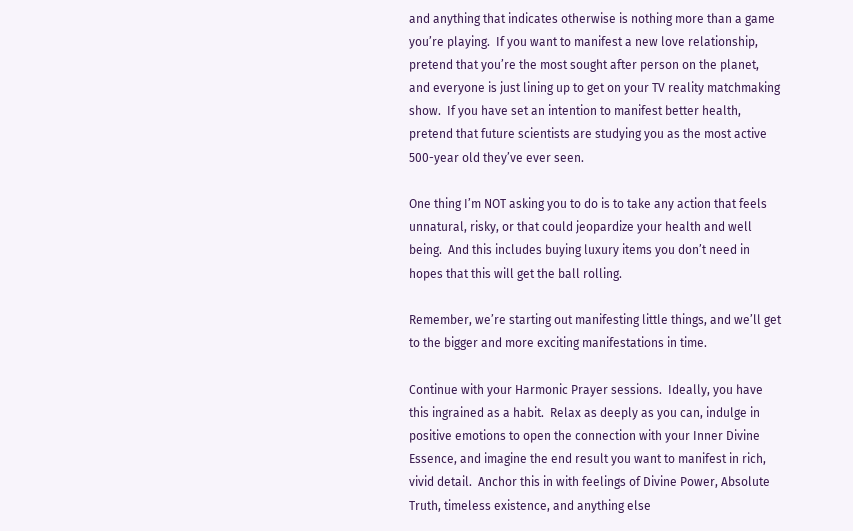and anything that indicates otherwise is nothing more than a game you’re playing.  If you want to manifest a new love relationship, pretend that you’re the most sought after person on the planet, and everyone is just lining up to get on your TV reality matchmaking show.  If you have set an intention to manifest better health, pretend that future scientists are studying you as the most active 500-year old they’ve ever seen.

One thing I’m NOT asking you to do is to take any action that feels unnatural, risky, or that could jeopardize your health and well being.  And this includes buying luxury items you don’t need in hopes that this will get the ball rolling.

Remember, we’re starting out manifesting little things, and we’ll get to the bigger and more exciting manifestations in time.

Continue with your Harmonic Prayer sessions.  Ideally, you have this ingrained as a habit.  Relax as deeply as you can, indulge in positive emotions to open the connection with your Inner Divine Essence, and imagine the end result you want to manifest in rich, vivid detail.  Anchor this in with feelings of Divine Power, Absolute Truth, timeless existence, and anything else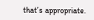that’s appropriate.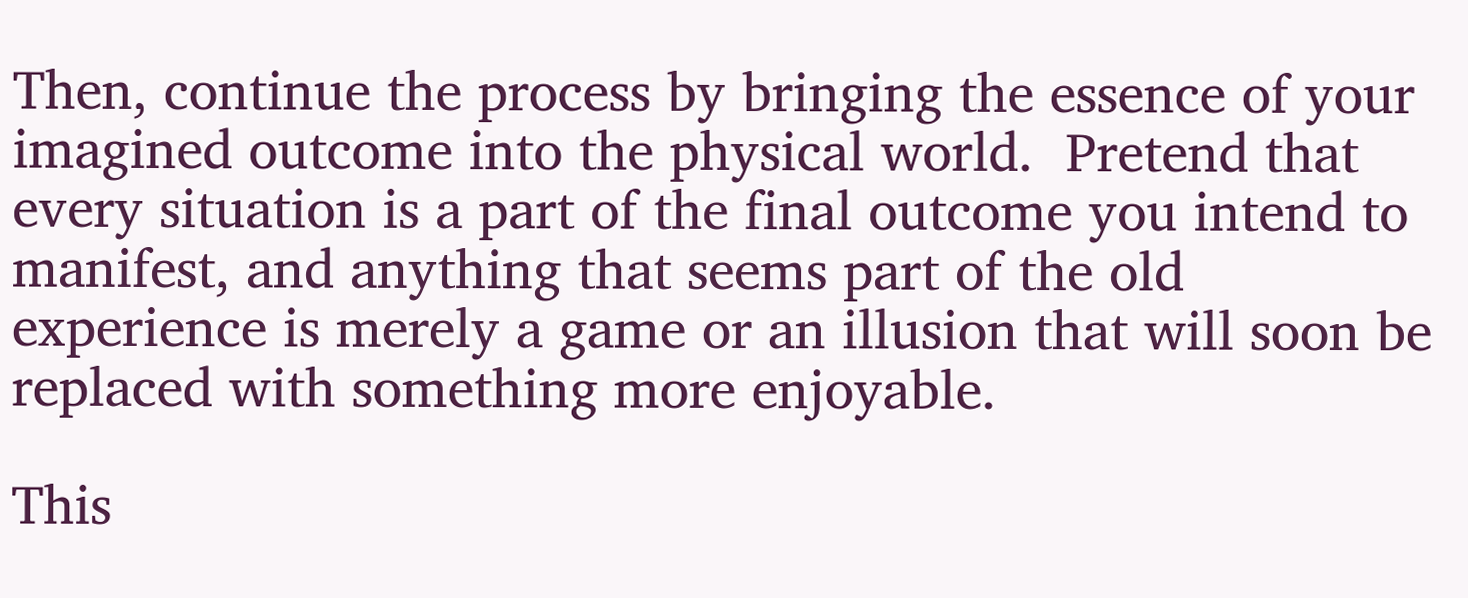Then, continue the process by bringing the essence of your imagined outcome into the physical world.  Pretend that every situation is a part of the final outcome you intend to manifest, and anything that seems part of the old experience is merely a game or an illusion that will soon be replaced with something more enjoyable.

This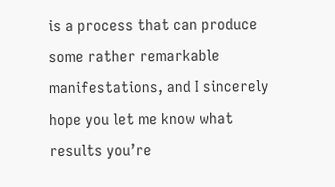is a process that can produce some rather remarkable manifestations, and I sincerely hope you let me know what results you’re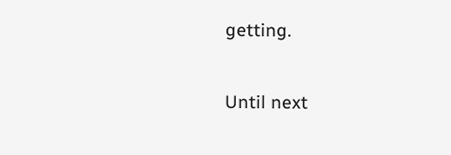getting.

Until next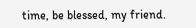time, be blessed, my friend.